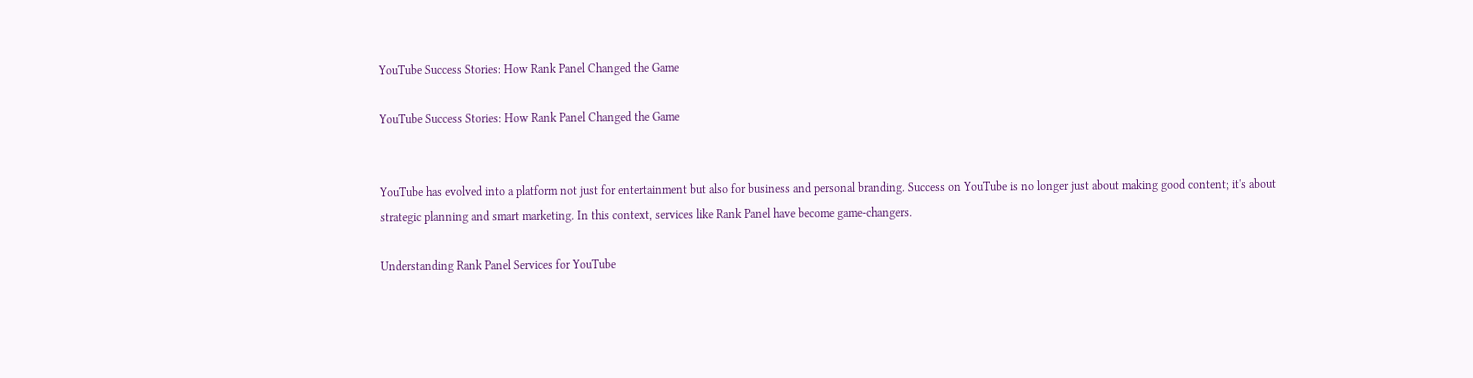YouTube Success Stories: How Rank Panel Changed the Game

YouTube Success Stories: How Rank Panel Changed the Game


YouTube has evolved into a platform not just for entertainment but also for business and personal branding. Success on YouTube is no longer just about making good content; it's about strategic planning and smart marketing. In this context, services like Rank Panel have become game-changers.

Understanding Rank Panel Services for YouTube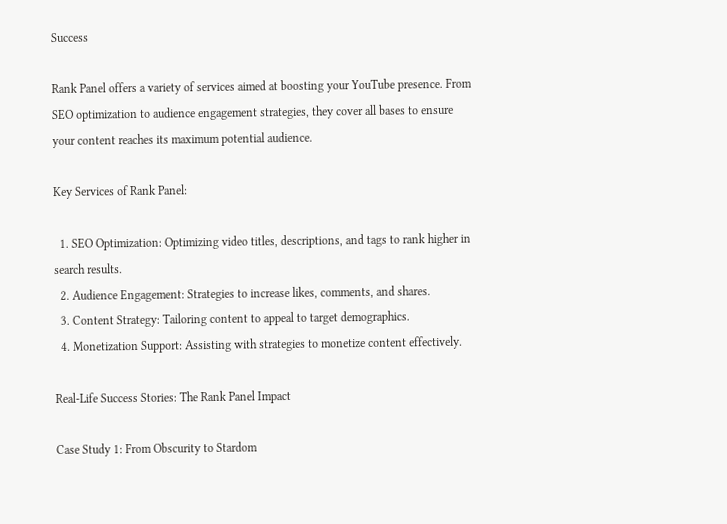Success

Rank Panel offers a variety of services aimed at boosting your YouTube presence. From SEO optimization to audience engagement strategies, they cover all bases to ensure your content reaches its maximum potential audience.

Key Services of Rank Panel:

  1. SEO Optimization: Optimizing video titles, descriptions, and tags to rank higher in search results.
  2. Audience Engagement: Strategies to increase likes, comments, and shares.
  3. Content Strategy: Tailoring content to appeal to target demographics.
  4. Monetization Support: Assisting with strategies to monetize content effectively.

Real-Life Success Stories: The Rank Panel Impact

Case Study 1: From Obscurity to Stardom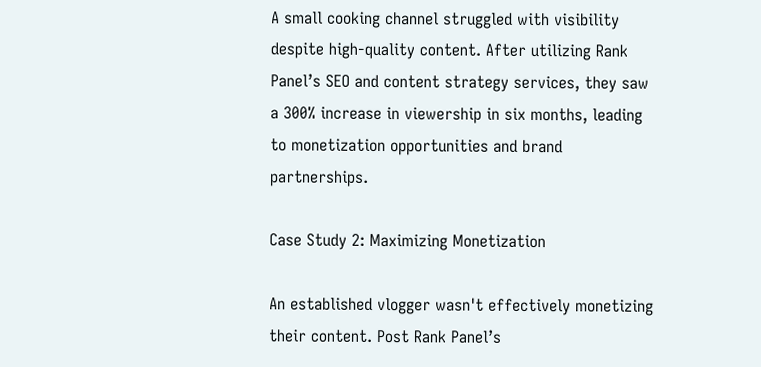A small cooking channel struggled with visibility despite high-quality content. After utilizing Rank Panel’s SEO and content strategy services, they saw a 300% increase in viewership in six months, leading to monetization opportunities and brand partnerships.

Case Study 2: Maximizing Monetization

An established vlogger wasn't effectively monetizing their content. Post Rank Panel’s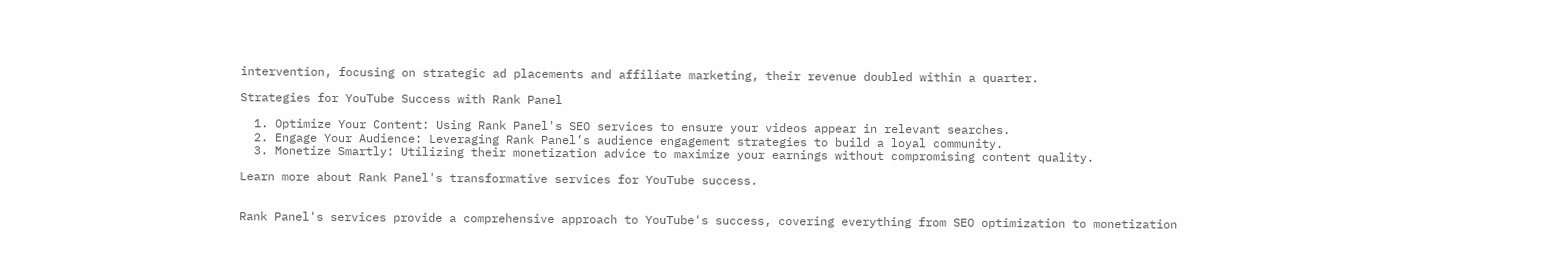intervention, focusing on strategic ad placements and affiliate marketing, their revenue doubled within a quarter.

Strategies for YouTube Success with Rank Panel

  1. Optimize Your Content: Using Rank Panel's SEO services to ensure your videos appear in relevant searches.
  2. Engage Your Audience: Leveraging Rank Panel’s audience engagement strategies to build a loyal community.
  3. Monetize Smartly: Utilizing their monetization advice to maximize your earnings without compromising content quality.

Learn more about Rank Panel's transformative services for YouTube success.


Rank Panel's services provide a comprehensive approach to YouTube's success, covering everything from SEO optimization to monetization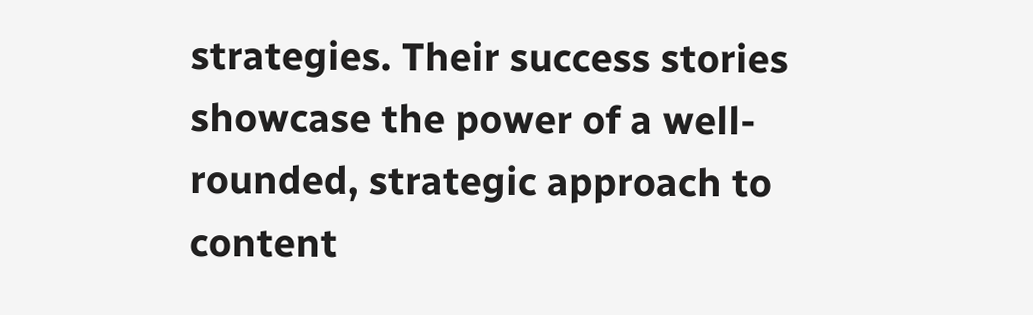strategies. Their success stories showcase the power of a well-rounded, strategic approach to content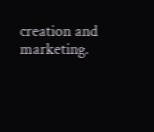creation and marketing.